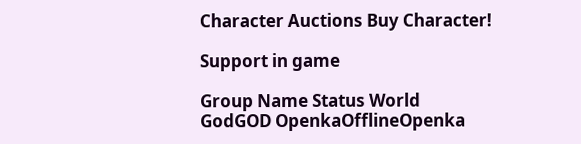Character Auctions Buy Character!

Support in game

Group Name Status World
GodGOD OpenkaOfflineOpenka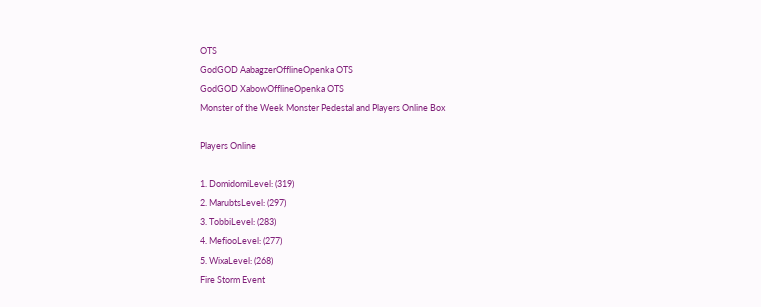OTS
GodGOD AabagzerOfflineOpenka OTS
GodGOD XabowOfflineOpenka OTS
Monster of the Week Monster Pedestal and Players Online Box

Players Online

1. DomidomiLevel: (319)
2. MarubtsLevel: (297)
3. TobbiLevel: (283)
4. MefiooLevel: (277)
5. WixaLevel: (268)
Fire Storm Event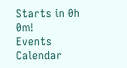Starts in 0h 0m!
Events Calendar